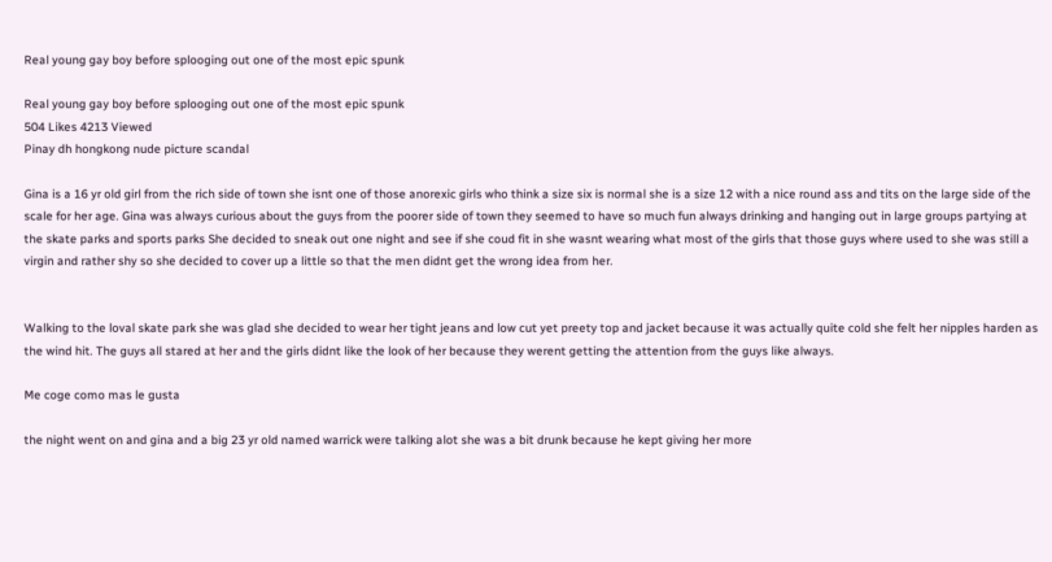Real young gay boy before splooging out one of the most epic spunk

Real young gay boy before splooging out one of the most epic spunk
504 Likes 4213 Viewed
Pinay dh hongkong nude picture scandal

Gina is a 16 yr old girl from the rich side of town she isnt one of those anorexic girls who think a size six is normal she is a size 12 with a nice round ass and tits on the large side of the scale for her age. Gina was always curious about the guys from the poorer side of town they seemed to have so much fun always drinking and hanging out in large groups partying at the skate parks and sports parks She decided to sneak out one night and see if she coud fit in she wasnt wearing what most of the girls that those guys where used to she was still a virgin and rather shy so she decided to cover up a little so that the men didnt get the wrong idea from her.


Walking to the loval skate park she was glad she decided to wear her tight jeans and low cut yet preety top and jacket because it was actually quite cold she felt her nipples harden as the wind hit. The guys all stared at her and the girls didnt like the look of her because they werent getting the attention from the guys like always.

Me coge como mas le gusta

the night went on and gina and a big 23 yr old named warrick were talking alot she was a bit drunk because he kept giving her more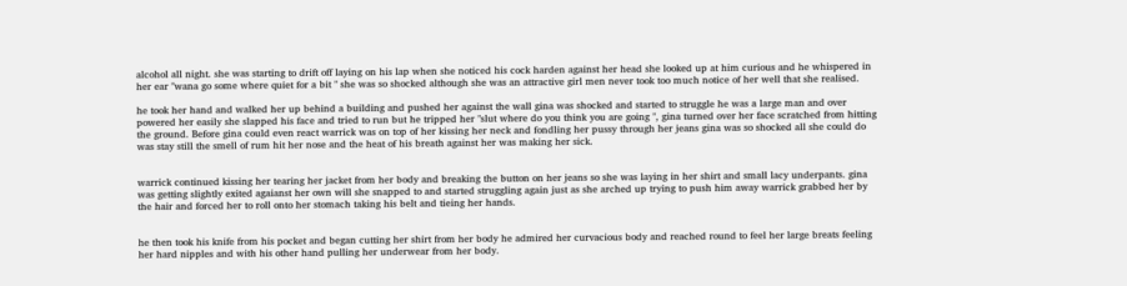alcohol all night. she was starting to drift off laying on his lap when she noticed his cock harden against her head she looked up at him curious and he whispered in her ear "wana go some where quiet for a bit " she was so shocked although she was an attractive girl men never took too much notice of her well that she realised.

he took her hand and walked her up behind a building and pushed her against the wall gina was shocked and started to struggle he was a large man and over powered her easily she slapped his face and tried to run but he tripped her "slut where do you think you are going ", gina turned over her face scratched from hitting the ground. Before gina could even react warrick was on top of her kissing her neck and fondling her pussy through her jeans gina was so shocked all she could do was stay still the smell of rum hit her nose and the heat of his breath against her was making her sick.


warrick continued kissing her tearing her jacket from her body and breaking the button on her jeans so she was laying in her shirt and small lacy underpants. gina was getting slightly exited agaianst her own will she snapped to and started struggling again just as she arched up trying to push him away warrick grabbed her by the hair and forced her to roll onto her stomach taking his belt and tieing her hands.


he then took his knife from his pocket and began cutting her shirt from her body he admired her curvacious body and reached round to feel her large breats feeling her hard nipples and with his other hand pulling her underwear from her body.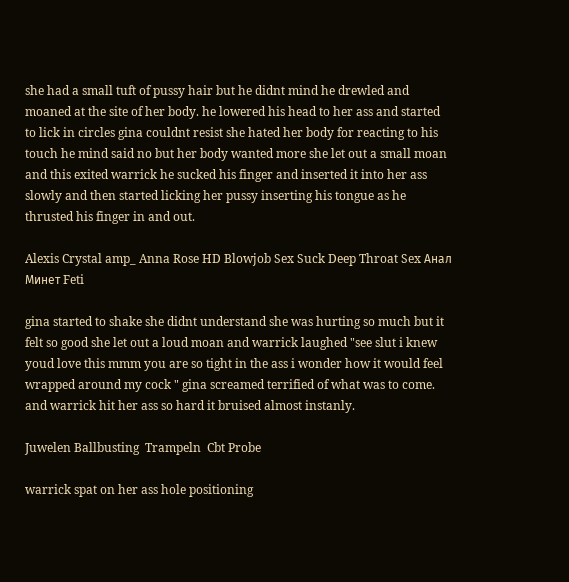she had a small tuft of pussy hair but he didnt mind he drewled and moaned at the site of her body. he lowered his head to her ass and started to lick in circles gina couldnt resist she hated her body for reacting to his touch he mind said no but her body wanted more she let out a small moan and this exited warrick he sucked his finger and inserted it into her ass slowly and then started licking her pussy inserting his tongue as he thrusted his finger in and out.

Alexis Crystal amp_ Anna Rose HD Blowjob Sex Suck Deep Throat Sex Анал Минет Feti

gina started to shake she didnt understand she was hurting so much but it felt so good she let out a loud moan and warrick laughed "see slut i knew youd love this mmm you are so tight in the ass i wonder how it would feel wrapped around my cock " gina screamed terrified of what was to come. and warrick hit her ass so hard it bruised almost instanly.

Juwelen Ballbusting  Trampeln  Cbt Probe

warrick spat on her ass hole positioning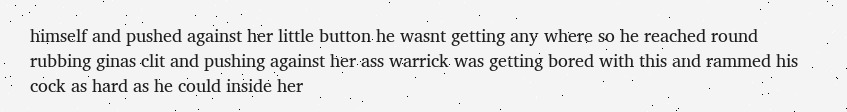himself and pushed against her little button he wasnt getting any where so he reached round rubbing ginas clit and pushing against her ass warrick was getting bored with this and rammed his cock as hard as he could inside her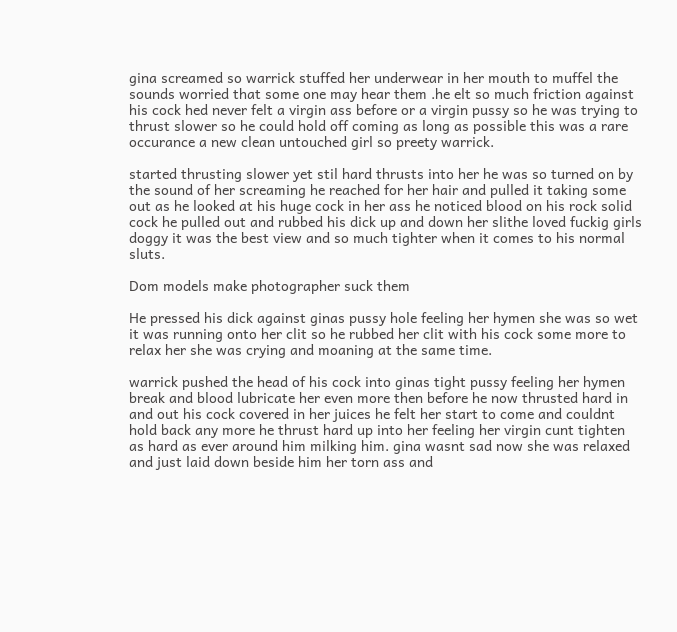gina screamed so warrick stuffed her underwear in her mouth to muffel the sounds worried that some one may hear them .he elt so much friction against his cock hed never felt a virgin ass before or a virgin pussy so he was trying to thrust slower so he could hold off coming as long as possible this was a rare occurance a new clean untouched girl so preety warrick.

started thrusting slower yet stil hard thrusts into her he was so turned on by the sound of her screaming he reached for her hair and pulled it taking some out as he looked at his huge cock in her ass he noticed blood on his rock solid cock he pulled out and rubbed his dick up and down her slithe loved fuckig girls doggy it was the best view and so much tighter when it comes to his normal sluts.

Dom models make photographer suck them

He pressed his dick against ginas pussy hole feeling her hymen she was so wet it was running onto her clit so he rubbed her clit with his cock some more to relax her she was crying and moaning at the same time.

warrick pushed the head of his cock into ginas tight pussy feeling her hymen break and blood lubricate her even more then before he now thrusted hard in and out his cock covered in her juices he felt her start to come and couldnt hold back any more he thrust hard up into her feeling her virgin cunt tighten as hard as ever around him milking him. gina wasnt sad now she was relaxed and just laid down beside him her torn ass and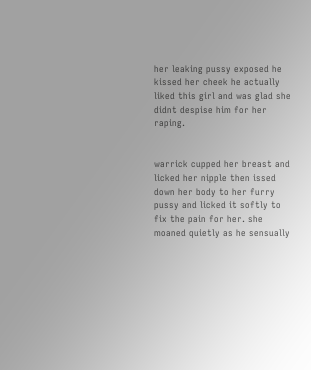her leaking pussy exposed he kissed her cheek he actually liked this girl and was glad she didnt despise him for her raping.


warrick cupped her breast and licked her nipple then issed down her body to her furry pussy and licked it softly to fix the pain for her. she moaned quietly as he sensually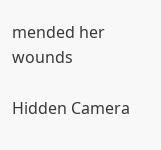mended her wounds

Hidden Camera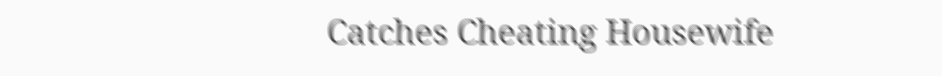Catches Cheating Housewife